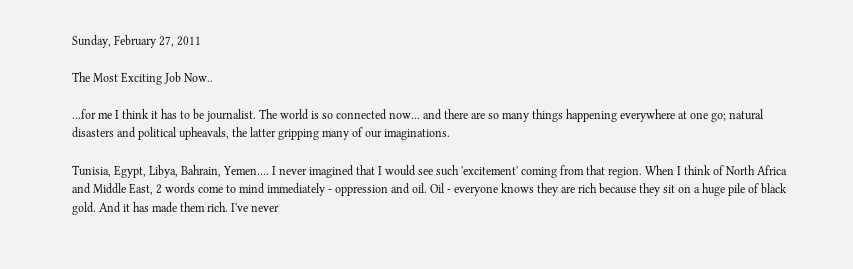Sunday, February 27, 2011

The Most Exciting Job Now..

...for me I think it has to be journalist. The world is so connected now... and there are so many things happening everywhere at one go; natural disasters and political upheavals, the latter gripping many of our imaginations.

Tunisia, Egypt, Libya, Bahrain, Yemen.... I never imagined that I would see such 'excitement' coming from that region. When I think of North Africa and Middle East, 2 words come to mind immediately - oppression and oil. Oil - everyone knows they are rich because they sit on a huge pile of black gold. And it has made them rich. I've never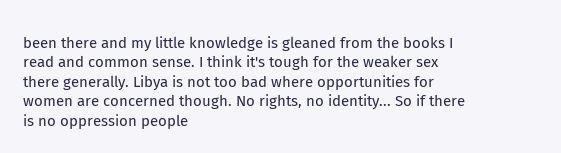been there and my little knowledge is gleaned from the books I read and common sense. I think it's tough for the weaker sex there generally. Libya is not too bad where opportunities for women are concerned though. No rights, no identity... So if there is no oppression people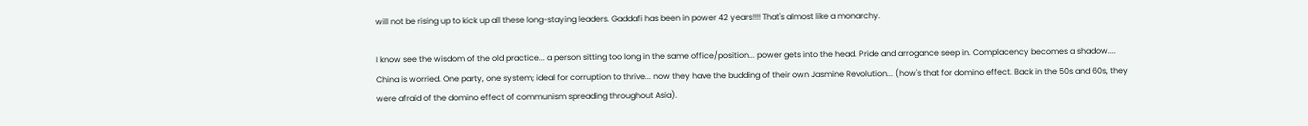will not be rising up to kick up all these long-staying leaders. Gaddafi has been in power 42 years!!!! That's almost like a monarchy.

I know see the wisdom of the old practice... a person sitting too long in the same office/position... power gets into the head. Pride and arrogance seep in. Complacency becomes a shadow.... China is worried. One party, one system; ideal for corruption to thrive... now they have the budding of their own Jasmine Revolution... (how's that for domino effect. Back in the 50s and 60s, they were afraid of the domino effect of communism spreading throughout Asia).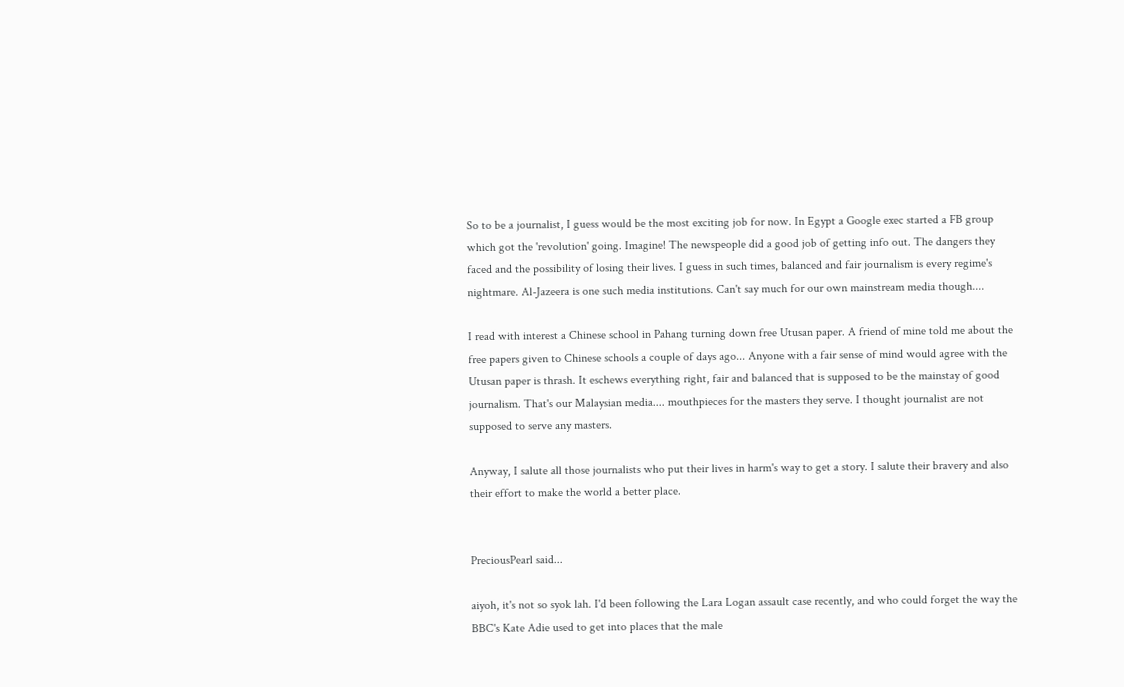So to be a journalist, I guess would be the most exciting job for now. In Egypt a Google exec started a FB group which got the 'revolution' going. Imagine! The newspeople did a good job of getting info out. The dangers they faced and the possibility of losing their lives. I guess in such times, balanced and fair journalism is every regime's nightmare. Al-Jazeera is one such media institutions. Can't say much for our own mainstream media though....

I read with interest a Chinese school in Pahang turning down free Utusan paper. A friend of mine told me about the free papers given to Chinese schools a couple of days ago... Anyone with a fair sense of mind would agree with the Utusan paper is thrash. It eschews everything right, fair and balanced that is supposed to be the mainstay of good journalism. That's our Malaysian media.... mouthpieces for the masters they serve. I thought journalist are not supposed to serve any masters.

Anyway, I salute all those journalists who put their lives in harm's way to get a story. I salute their bravery and also their effort to make the world a better place.


PreciousPearl said...

aiyoh, it's not so syok lah. I'd been following the Lara Logan assault case recently, and who could forget the way the BBC's Kate Adie used to get into places that the male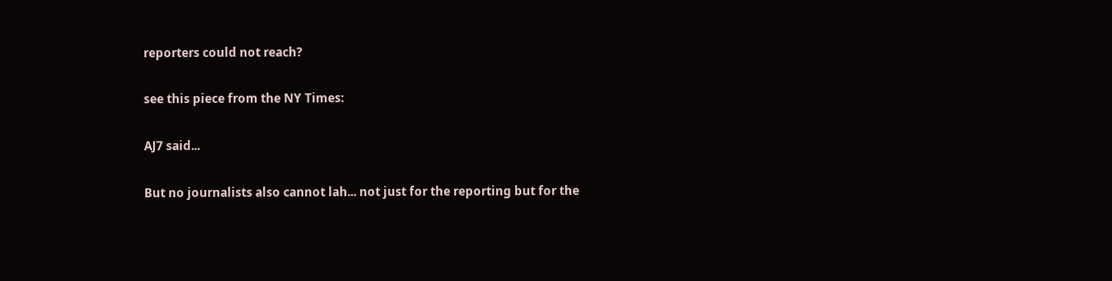reporters could not reach?

see this piece from the NY Times:

AJ7 said...

But no journalists also cannot lah... not just for the reporting but for the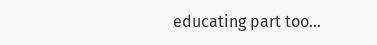educating part too...